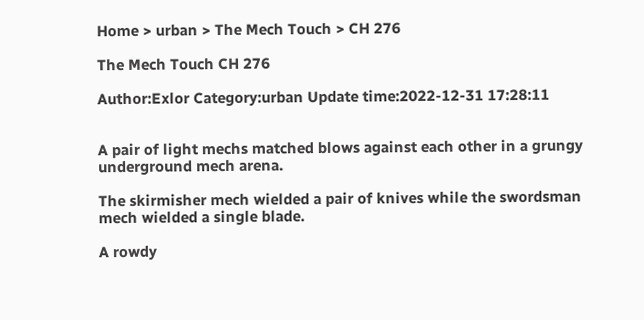Home > urban > The Mech Touch > CH 276

The Mech Touch CH 276

Author:Exlor Category:urban Update time:2022-12-31 17:28:11


A pair of light mechs matched blows against each other in a grungy underground mech arena.

The skirmisher mech wielded a pair of knives while the swordsman mech wielded a single blade.

A rowdy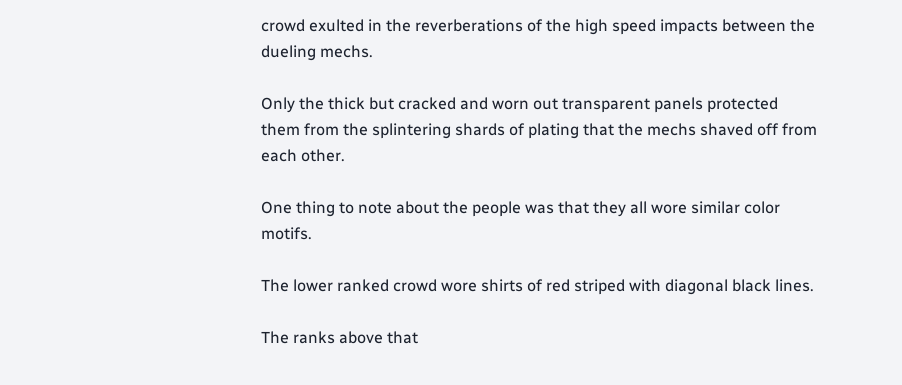crowd exulted in the reverberations of the high speed impacts between the dueling mechs.

Only the thick but cracked and worn out transparent panels protected them from the splintering shards of plating that the mechs shaved off from each other.

One thing to note about the people was that they all wore similar color motifs.

The lower ranked crowd wore shirts of red striped with diagonal black lines.

The ranks above that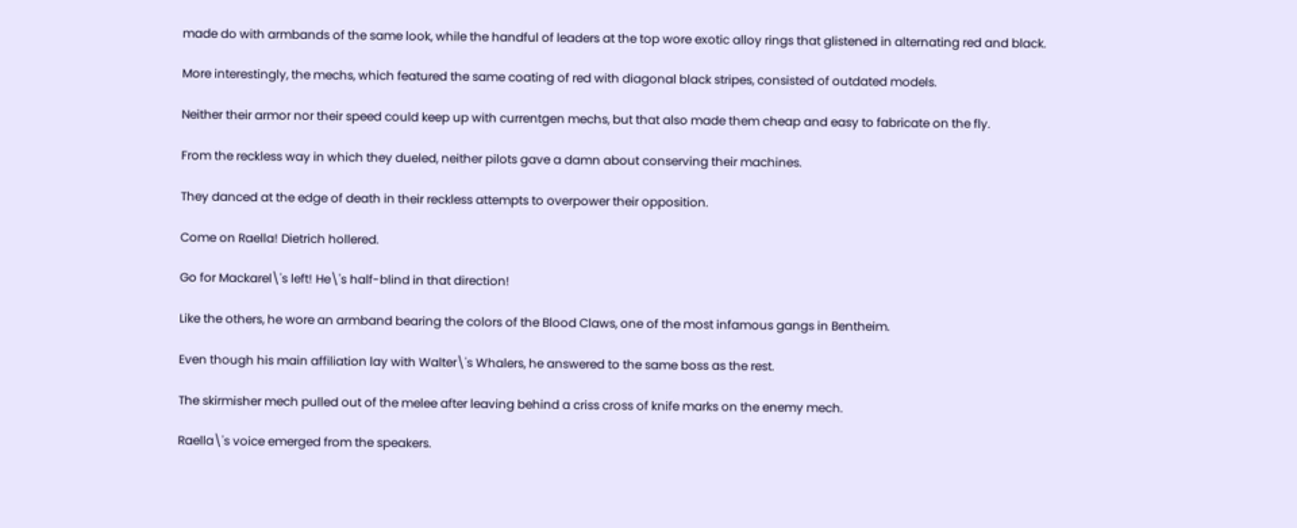made do with armbands of the same look, while the handful of leaders at the top wore exotic alloy rings that glistened in alternating red and black.

More interestingly, the mechs, which featured the same coating of red with diagonal black stripes, consisted of outdated models.

Neither their armor nor their speed could keep up with currentgen mechs, but that also made them cheap and easy to fabricate on the fly.

From the reckless way in which they dueled, neither pilots gave a damn about conserving their machines.

They danced at the edge of death in their reckless attempts to overpower their opposition.

Come on Raella! Dietrich hollered.

Go for Mackarel\'s left! He\'s half-blind in that direction!

Like the others, he wore an armband bearing the colors of the Blood Claws, one of the most infamous gangs in Bentheim.

Even though his main affiliation lay with Walter\'s Whalers, he answered to the same boss as the rest.

The skirmisher mech pulled out of the melee after leaving behind a criss cross of knife marks on the enemy mech.

Raella\'s voice emerged from the speakers.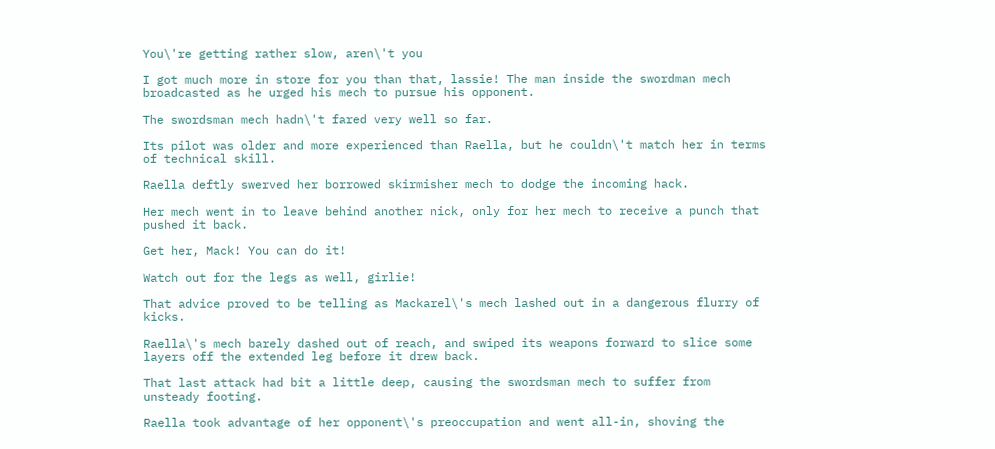You\'re getting rather slow, aren\'t you

I got much more in store for you than that, lassie! The man inside the swordman mech broadcasted as he urged his mech to pursue his opponent.

The swordsman mech hadn\'t fared very well so far.

Its pilot was older and more experienced than Raella, but he couldn\'t match her in terms of technical skill.

Raella deftly swerved her borrowed skirmisher mech to dodge the incoming hack.

Her mech went in to leave behind another nick, only for her mech to receive a punch that pushed it back.

Get her, Mack! You can do it!

Watch out for the legs as well, girlie!

That advice proved to be telling as Mackarel\'s mech lashed out in a dangerous flurry of kicks.

Raella\'s mech barely dashed out of reach, and swiped its weapons forward to slice some layers off the extended leg before it drew back.

That last attack had bit a little deep, causing the swordsman mech to suffer from unsteady footing.

Raella took advantage of her opponent\'s preoccupation and went all-in, shoving the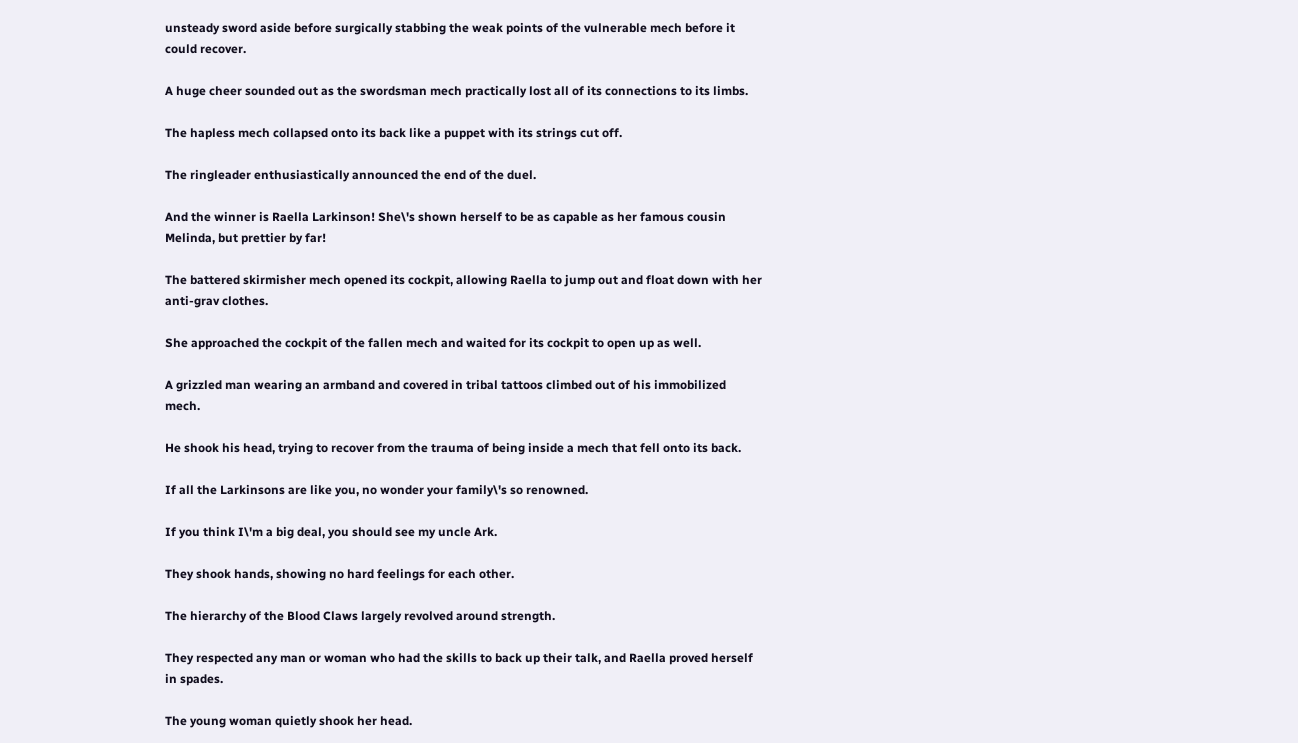unsteady sword aside before surgically stabbing the weak points of the vulnerable mech before it could recover.

A huge cheer sounded out as the swordsman mech practically lost all of its connections to its limbs.

The hapless mech collapsed onto its back like a puppet with its strings cut off.

The ringleader enthusiastically announced the end of the duel.

And the winner is Raella Larkinson! She\'s shown herself to be as capable as her famous cousin Melinda, but prettier by far!

The battered skirmisher mech opened its cockpit, allowing Raella to jump out and float down with her anti-grav clothes.

She approached the cockpit of the fallen mech and waited for its cockpit to open up as well.

A grizzled man wearing an armband and covered in tribal tattoos climbed out of his immobilized mech.

He shook his head, trying to recover from the trauma of being inside a mech that fell onto its back.

If all the Larkinsons are like you, no wonder your family\'s so renowned.

If you think I\'m a big deal, you should see my uncle Ark.

They shook hands, showing no hard feelings for each other.

The hierarchy of the Blood Claws largely revolved around strength.

They respected any man or woman who had the skills to back up their talk, and Raella proved herself in spades.

The young woman quietly shook her head.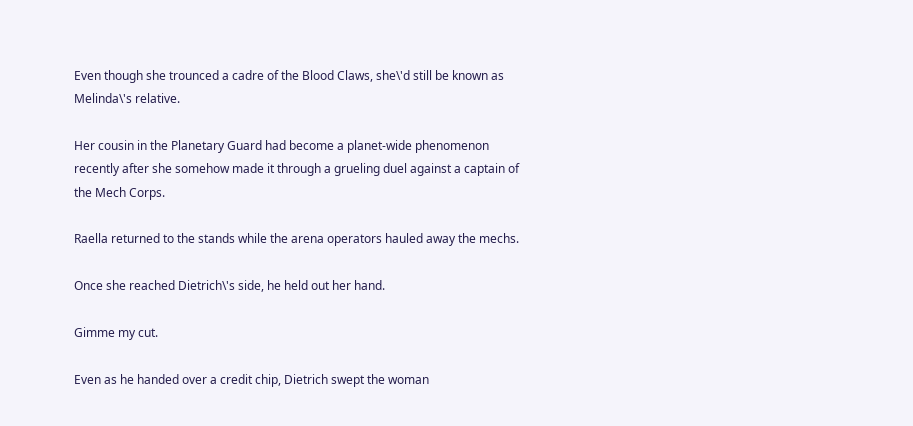Even though she trounced a cadre of the Blood Claws, she\'d still be known as Melinda\'s relative.

Her cousin in the Planetary Guard had become a planet-wide phenomenon recently after she somehow made it through a grueling duel against a captain of the Mech Corps.

Raella returned to the stands while the arena operators hauled away the mechs.

Once she reached Dietrich\'s side, he held out her hand.

Gimme my cut.

Even as he handed over a credit chip, Dietrich swept the woman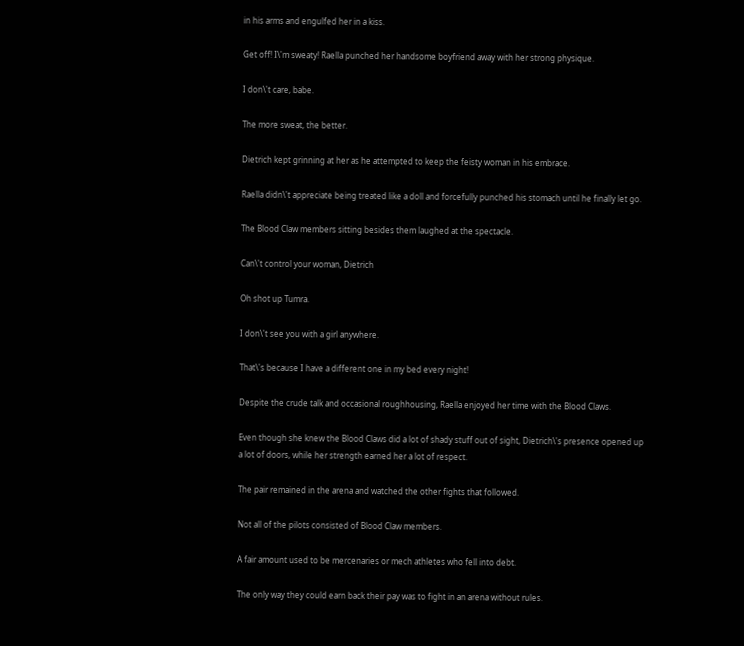in his arms and engulfed her in a kiss.

Get off! I\'m sweaty! Raella punched her handsome boyfriend away with her strong physique.

I don\'t care, babe.

The more sweat, the better.

Dietrich kept grinning at her as he attempted to keep the feisty woman in his embrace.

Raella didn\'t appreciate being treated like a doll and forcefully punched his stomach until he finally let go.

The Blood Claw members sitting besides them laughed at the spectacle.

Can\'t control your woman, Dietrich

Oh shot up Tumra.

I don\'t see you with a girl anywhere.

That\'s because I have a different one in my bed every night!

Despite the crude talk and occasional roughhousing, Raella enjoyed her time with the Blood Claws.

Even though she knew the Blood Claws did a lot of shady stuff out of sight, Dietrich\'s presence opened up a lot of doors, while her strength earned her a lot of respect.

The pair remained in the arena and watched the other fights that followed.

Not all of the pilots consisted of Blood Claw members.

A fair amount used to be mercenaries or mech athletes who fell into debt.

The only way they could earn back their pay was to fight in an arena without rules.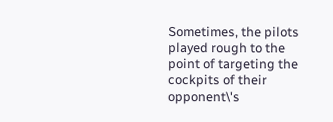Sometimes, the pilots played rough to the point of targeting the cockpits of their opponent\'s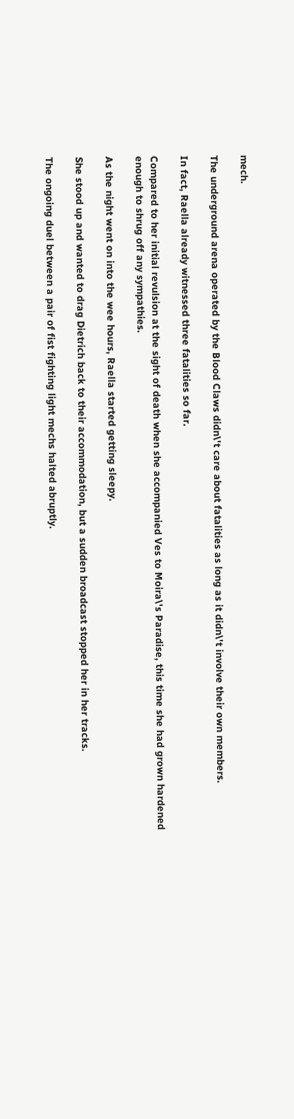mech.

The underground arena operated by the Blood Claws didn\'t care about fatalities as long as it didn\'t involve their own members.

In fact, Raella already witnessed three fatalities so far.

Compared to her initial revulsion at the sight of death when she accompanied Ves to Moira\'s Paradise, this time she had grown hardened enough to shrug off any sympathies.

As the night went on into the wee hours, Raella started getting sleepy.

She stood up and wanted to drag Dietrich back to their accommodation, but a sudden broadcast stopped her in her tracks.

The ongoing duel between a pair of fist fighting light mechs halted abruptly.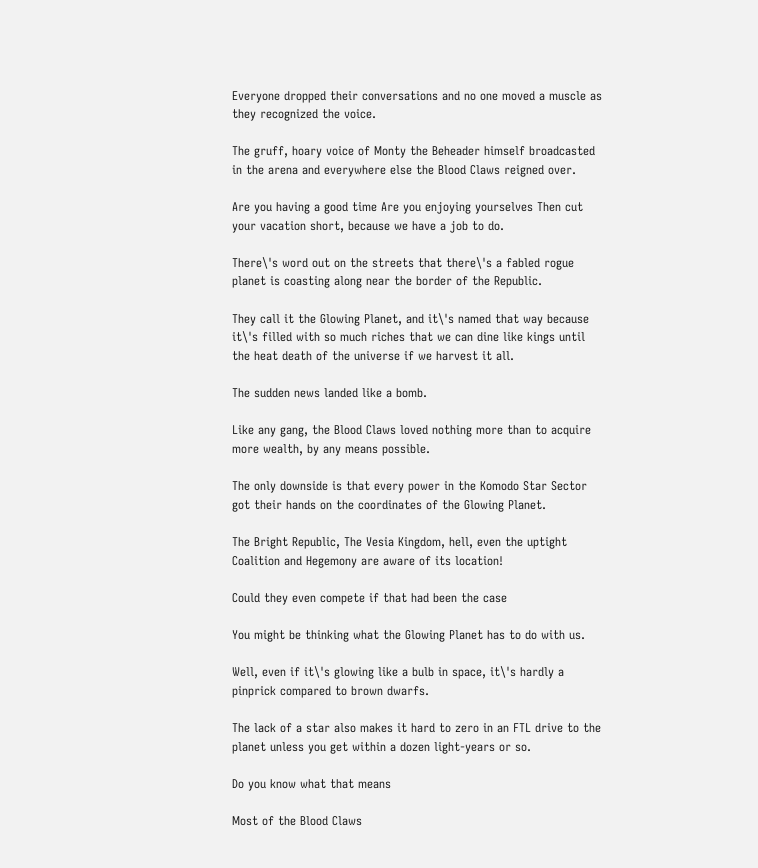Everyone dropped their conversations and no one moved a muscle as they recognized the voice.

The gruff, hoary voice of Monty the Beheader himself broadcasted in the arena and everywhere else the Blood Claws reigned over.

Are you having a good time Are you enjoying yourselves Then cut your vacation short, because we have a job to do.

There\'s word out on the streets that there\'s a fabled rogue planet is coasting along near the border of the Republic.

They call it the Glowing Planet, and it\'s named that way because it\'s filled with so much riches that we can dine like kings until the heat death of the universe if we harvest it all.

The sudden news landed like a bomb.

Like any gang, the Blood Claws loved nothing more than to acquire more wealth, by any means possible.

The only downside is that every power in the Komodo Star Sector got their hands on the coordinates of the Glowing Planet.

The Bright Republic, The Vesia Kingdom, hell, even the uptight Coalition and Hegemony are aware of its location!

Could they even compete if that had been the case

You might be thinking what the Glowing Planet has to do with us.

Well, even if it\'s glowing like a bulb in space, it\'s hardly a pinprick compared to brown dwarfs.

The lack of a star also makes it hard to zero in an FTL drive to the planet unless you get within a dozen light-years or so.

Do you know what that means

Most of the Blood Claws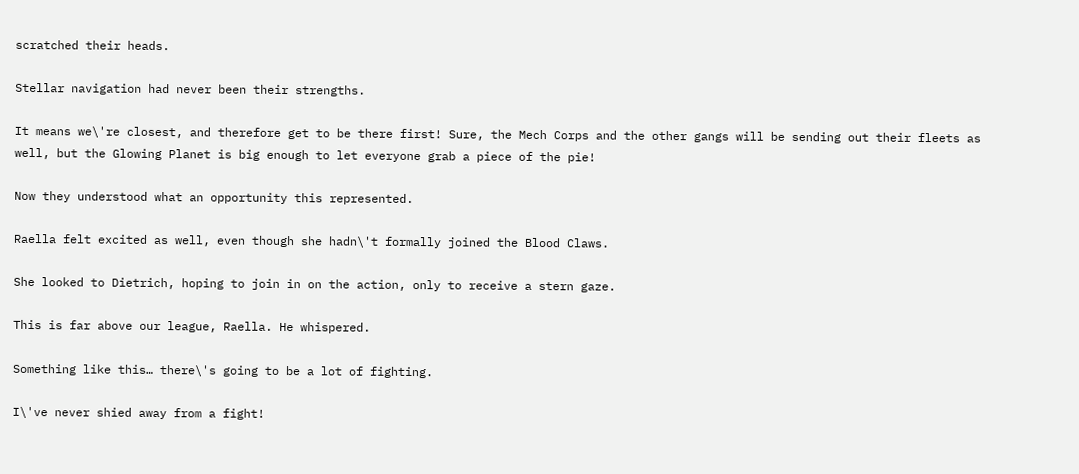scratched their heads.

Stellar navigation had never been their strengths.

It means we\'re closest, and therefore get to be there first! Sure, the Mech Corps and the other gangs will be sending out their fleets as well, but the Glowing Planet is big enough to let everyone grab a piece of the pie!

Now they understood what an opportunity this represented.

Raella felt excited as well, even though she hadn\'t formally joined the Blood Claws.

She looked to Dietrich, hoping to join in on the action, only to receive a stern gaze.

This is far above our league, Raella. He whispered.

Something like this… there\'s going to be a lot of fighting.

I\'ve never shied away from a fight!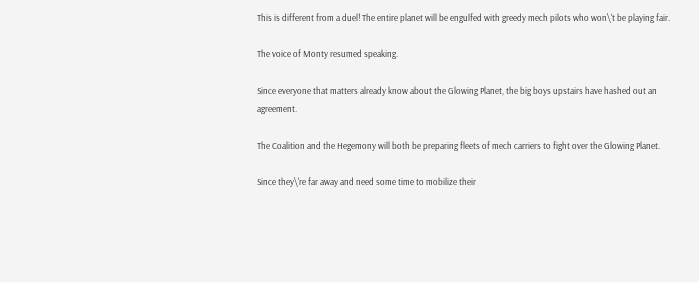This is different from a duel! The entire planet will be engulfed with greedy mech pilots who won\'t be playing fair.

The voice of Monty resumed speaking.

Since everyone that matters already know about the Glowing Planet, the big boys upstairs have hashed out an agreement.

The Coalition and the Hegemony will both be preparing fleets of mech carriers to fight over the Glowing Planet.

Since they\'re far away and need some time to mobilize their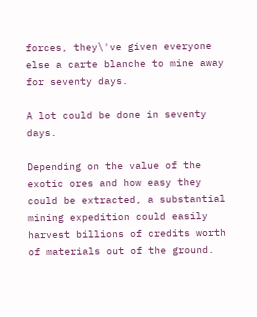forces, they\'ve given everyone else a carte blanche to mine away for seventy days.

A lot could be done in seventy days.

Depending on the value of the exotic ores and how easy they could be extracted, a substantial mining expedition could easily harvest billions of credits worth of materials out of the ground.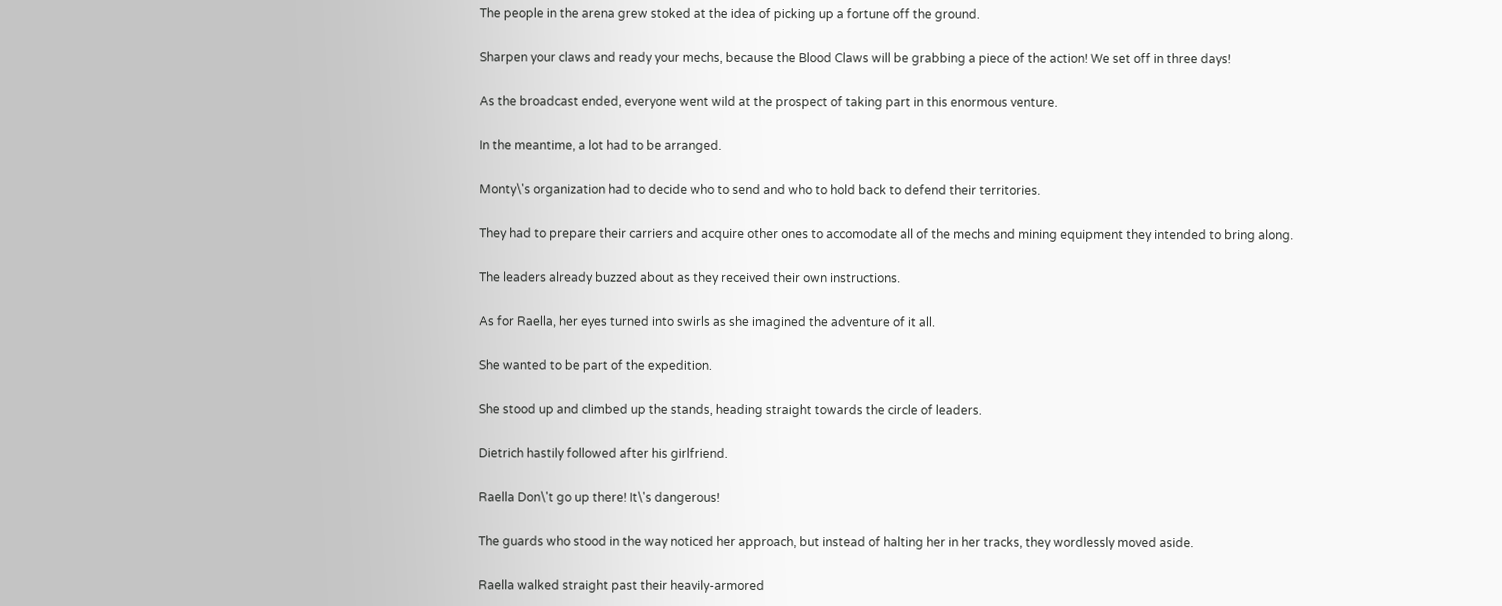The people in the arena grew stoked at the idea of picking up a fortune off the ground.

Sharpen your claws and ready your mechs, because the Blood Claws will be grabbing a piece of the action! We set off in three days!

As the broadcast ended, everyone went wild at the prospect of taking part in this enormous venture.

In the meantime, a lot had to be arranged.

Monty\'s organization had to decide who to send and who to hold back to defend their territories.

They had to prepare their carriers and acquire other ones to accomodate all of the mechs and mining equipment they intended to bring along.

The leaders already buzzed about as they received their own instructions.

As for Raella, her eyes turned into swirls as she imagined the adventure of it all.

She wanted to be part of the expedition.

She stood up and climbed up the stands, heading straight towards the circle of leaders.

Dietrich hastily followed after his girlfriend.

Raella Don\'t go up there! It\'s dangerous!

The guards who stood in the way noticed her approach, but instead of halting her in her tracks, they wordlessly moved aside.

Raella walked straight past their heavily-armored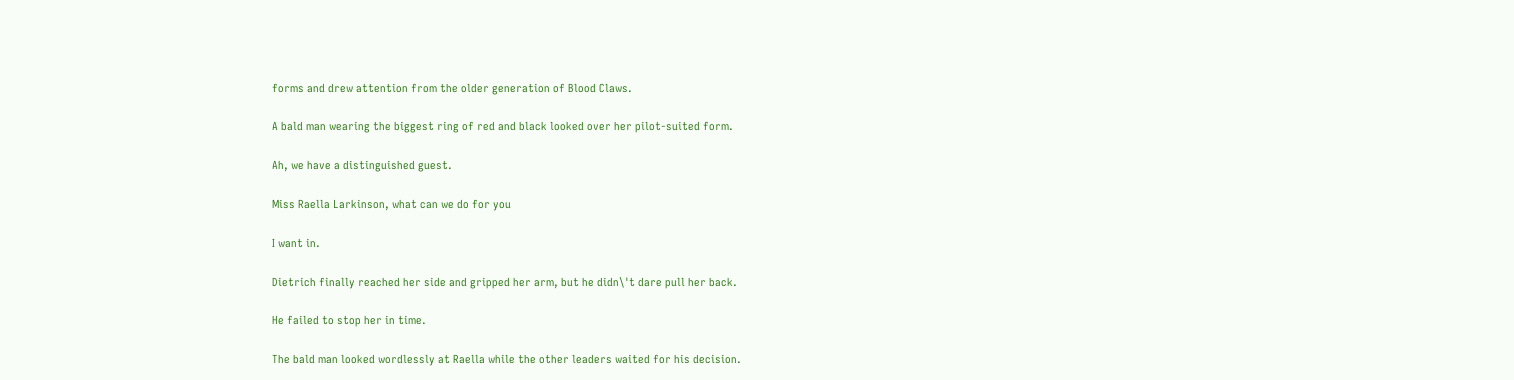forms and drew attention from the older generation of Blood Claws.

A bald man wearing the biggest ring of red and black looked over her pilot-suited form.

Ah, we have a distinguished guest.

Miss Raella Larkinson, what can we do for you

I want in.

Dietrich finally reached her side and gripped her arm, but he didn\'t dare pull her back.

He failed to stop her in time.

The bald man looked wordlessly at Raella while the other leaders waited for his decision.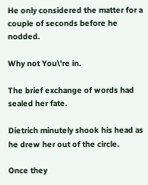He only considered the matter for a couple of seconds before he nodded.

Why not You\'re in.

The brief exchange of words had sealed her fate.

Dietrich minutely shook his head as he drew her out of the circle.

Once they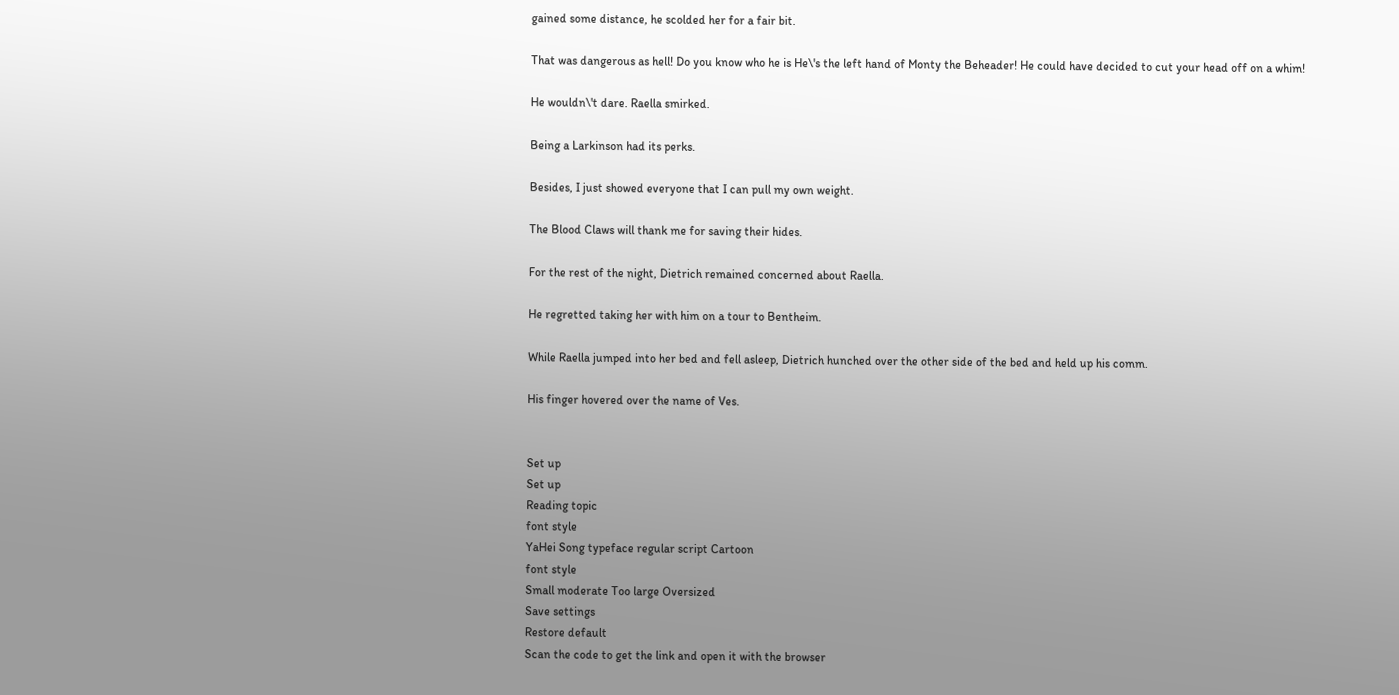gained some distance, he scolded her for a fair bit.

That was dangerous as hell! Do you know who he is He\'s the left hand of Monty the Beheader! He could have decided to cut your head off on a whim!

He wouldn\'t dare. Raella smirked.

Being a Larkinson had its perks.

Besides, I just showed everyone that I can pull my own weight.

The Blood Claws will thank me for saving their hides.

For the rest of the night, Dietrich remained concerned about Raella.

He regretted taking her with him on a tour to Bentheim.

While Raella jumped into her bed and fell asleep, Dietrich hunched over the other side of the bed and held up his comm.

His finger hovered over the name of Ves.


Set up
Set up
Reading topic
font style
YaHei Song typeface regular script Cartoon
font style
Small moderate Too large Oversized
Save settings
Restore default
Scan the code to get the link and open it with the browser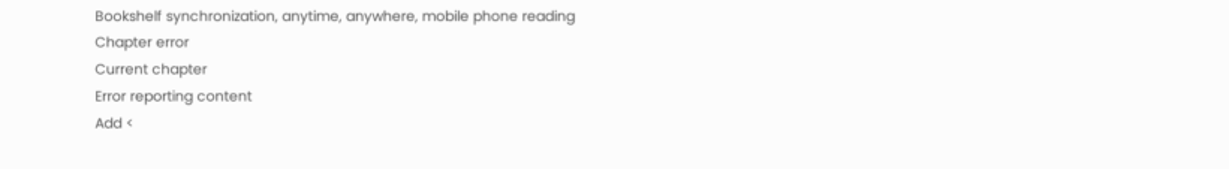Bookshelf synchronization, anytime, anywhere, mobile phone reading
Chapter error
Current chapter
Error reporting content
Add <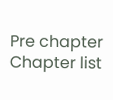Pre chapter Chapter list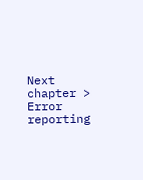Next chapter > Error reporting